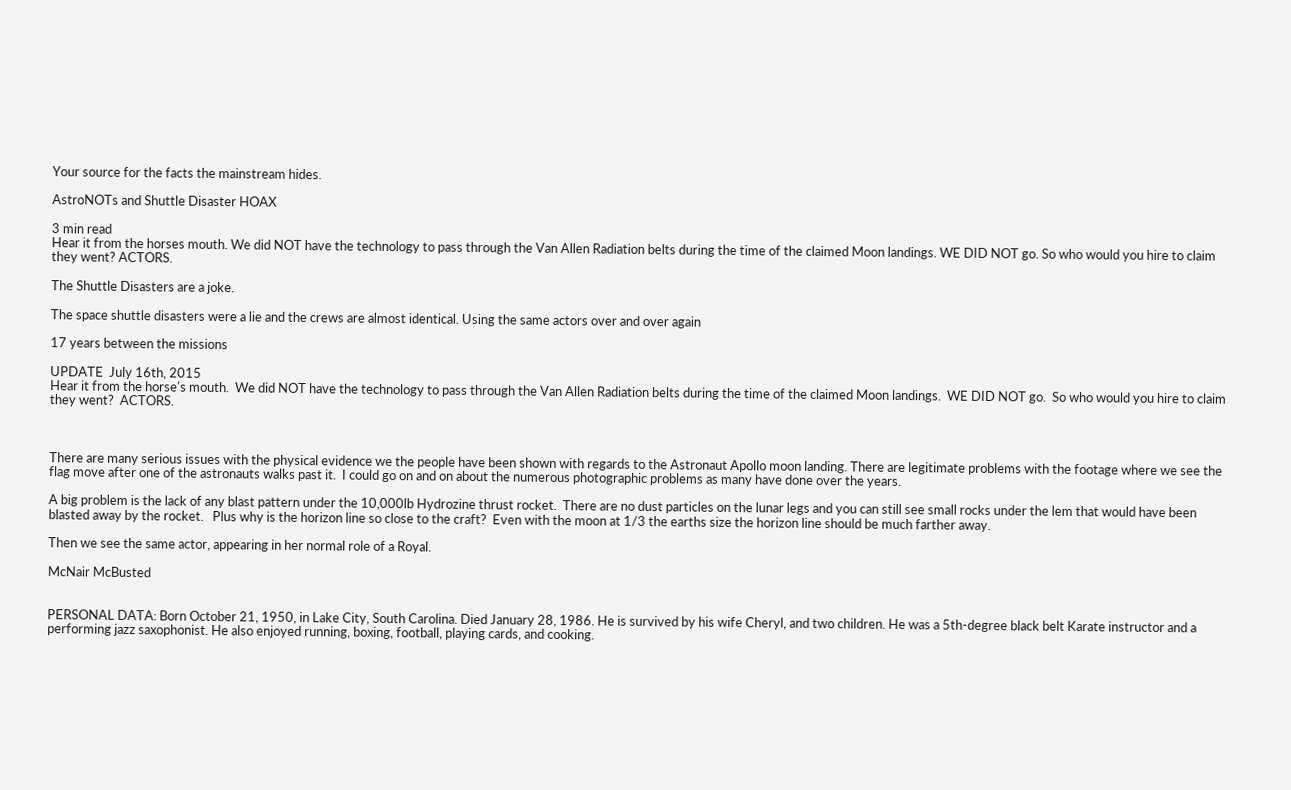Your source for the facts the mainstream hides.

AstroNOTs and Shuttle Disaster HOAX

3 min read
Hear it from the horses mouth. We did NOT have the technology to pass through the Van Allen Radiation belts during the time of the claimed Moon landings. WE DID NOT go. So who would you hire to claim they went? ACTORS.

The Shuttle Disasters are a joke.

The space shuttle disasters were a lie and the crews are almost identical. Using the same actors over and over again

17 years between the missions

UPDATE  July 16th, 2015
Hear it from the horse's mouth.  We did NOT have the technology to pass through the Van Allen Radiation belts during the time of the claimed Moon landings.  WE DID NOT go.  So who would you hire to claim they went?  ACTORS.



There are many serious issues with the physical evidence we the people have been shown with regards to the Astronaut Apollo moon landing. There are legitimate problems with the footage where we see the flag move after one of the astronauts walks past it.  I could go on and on about the numerous photographic problems as many have done over the years.

A big problem is the lack of any blast pattern under the 10,000lb Hydrozine thrust rocket.  There are no dust particles on the lunar legs and you can still see small rocks under the lem that would have been blasted away by the rocket.   Plus why is the horizon line so close to the craft?  Even with the moon at 1/3 the earths size the horizon line should be much farther away.

Then we see the same actor, appearing in her normal role of a Royal.

McNair McBusted


PERSONAL DATA: Born October 21, 1950, in Lake City, South Carolina. Died January 28, 1986. He is survived by his wife Cheryl, and two children. He was a 5th-degree black belt Karate instructor and a performing jazz saxophonist. He also enjoyed running, boxing, football, playing cards, and cooking.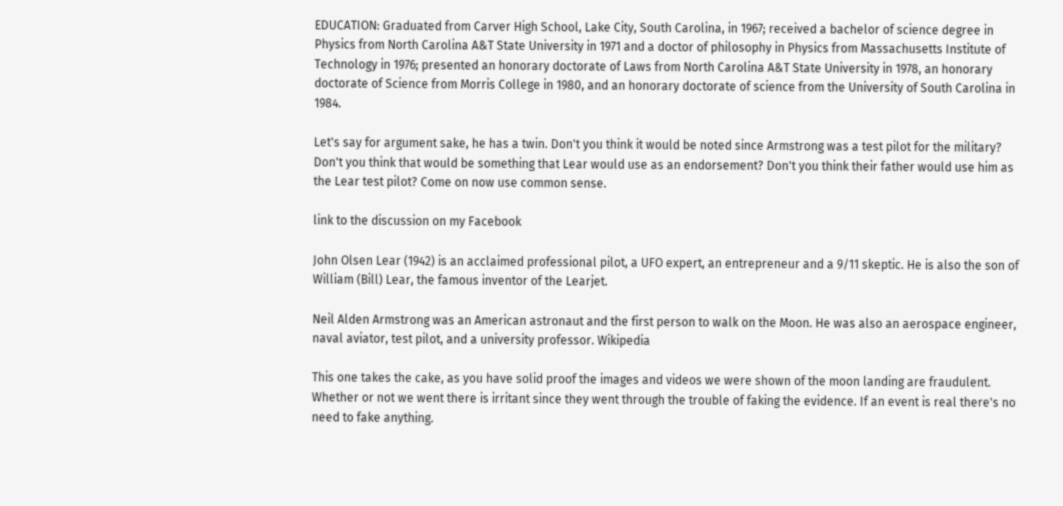EDUCATION: Graduated from Carver High School, Lake City, South Carolina, in 1967; received a bachelor of science degree in Physics from North Carolina A&T State University in 1971 and a doctor of philosophy in Physics from Massachusetts Institute of Technology in 1976; presented an honorary doctorate of Laws from North Carolina A&T State University in 1978, an honorary doctorate of Science from Morris College in 1980, and an honorary doctorate of science from the University of South Carolina in 1984.

Let's say for argument sake, he has a twin. Don't you think it would be noted since Armstrong was a test pilot for the military? Don't you think that would be something that Lear would use as an endorsement? Don't you think their father would use him as the Lear test pilot? Come on now use common sense.

link to the discussion on my Facebook

John Olsen Lear (1942) is an acclaimed professional pilot, a UFO expert, an entrepreneur and a 9/11 skeptic. He is also the son of William (Bill) Lear, the famous inventor of the Learjet.

Neil Alden Armstrong was an American astronaut and the first person to walk on the Moon. He was also an aerospace engineer, naval aviator, test pilot, and a university professor. Wikipedia

This one takes the cake, as you have solid proof the images and videos we were shown of the moon landing are fraudulent. Whether or not we went there is irritant since they went through the trouble of faking the evidence. If an event is real there's no need to fake anything.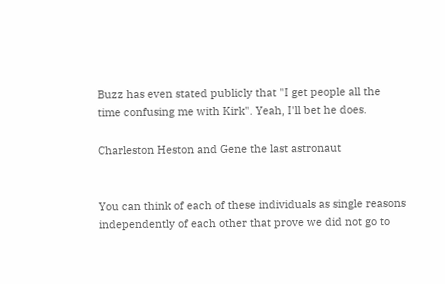Buzz has even stated publicly that "I get people all the time confusing me with Kirk". Yeah, I'll bet he does.

Charleston Heston and Gene the last astronaut


You can think of each of these individuals as single reasons independently of each other that prove we did not go to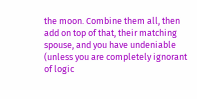the moon. Combine them all, then add on top of that, their matching spouse, and you have undeniable (unless you are completely ignorant of logic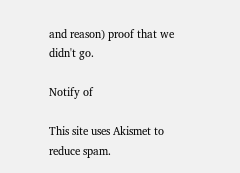and reason) proof that we didn't go.

Notify of

This site uses Akismet to reduce spam.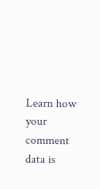Learn how your comment data is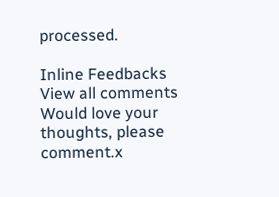processed.

Inline Feedbacks
View all comments
Would love your thoughts, please comment.x